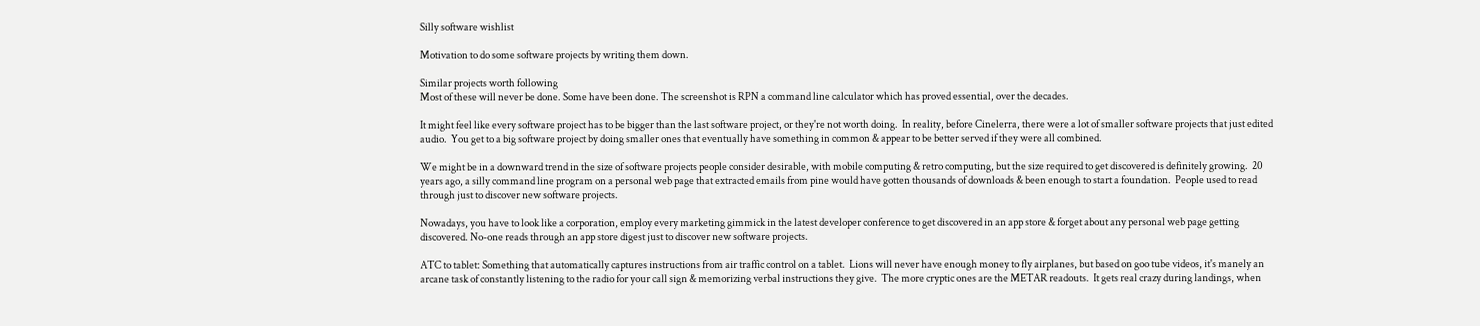Silly software wishlist

Motivation to do some software projects by writing them down.

Similar projects worth following
Most of these will never be done. Some have been done. The screenshot is RPN a command line calculator which has proved essential, over the decades.

It might feel like every software project has to be bigger than the last software project, or they're not worth doing.  In reality, before Cinelerra, there were a lot of smaller software projects that just edited audio.  You get to a big software project by doing smaller ones that eventually have something in common & appear to be better served if they were all combined.

We might be in a downward trend in the size of software projects people consider desirable, with mobile computing & retro computing, but the size required to get discovered is definitely growing.  20 years ago, a silly command line program on a personal web page that extracted emails from pine would have gotten thousands of downloads & been enough to start a foundation.  People used to read through just to discover new software projects.

Nowadays, you have to look like a corporation, employ every marketing gimmick in the latest developer conference to get discovered in an app store & forget about any personal web page getting discovered. No-one reads through an app store digest just to discover new software projects.

ATC to tablet: Something that automatically captures instructions from air traffic control on a tablet.  Lions will never have enough money to fly airplanes, but based on goo tube videos, it's manely an arcane task of constantly listening to the radio for your call sign & memorizing verbal instructions they give.  The more cryptic ones are the METAR readouts.  It gets real crazy during landings, when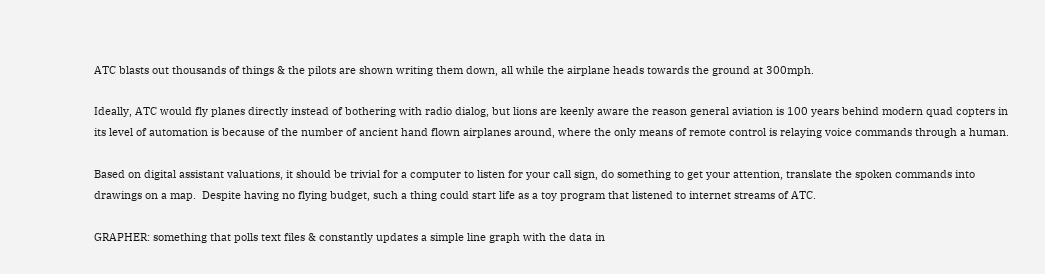ATC blasts out thousands of things & the pilots are shown writing them down, all while the airplane heads towards the ground at 300mph.

Ideally, ATC would fly planes directly instead of bothering with radio dialog, but lions are keenly aware the reason general aviation is 100 years behind modern quad copters in its level of automation is because of the number of ancient hand flown airplanes around, where the only means of remote control is relaying voice commands through a human.

Based on digital assistant valuations, it should be trivial for a computer to listen for your call sign, do something to get your attention, translate the spoken commands into drawings on a map.  Despite having no flying budget, such a thing could start life as a toy program that listened to internet streams of ATC.

GRAPHER: something that polls text files & constantly updates a simple line graph with the data in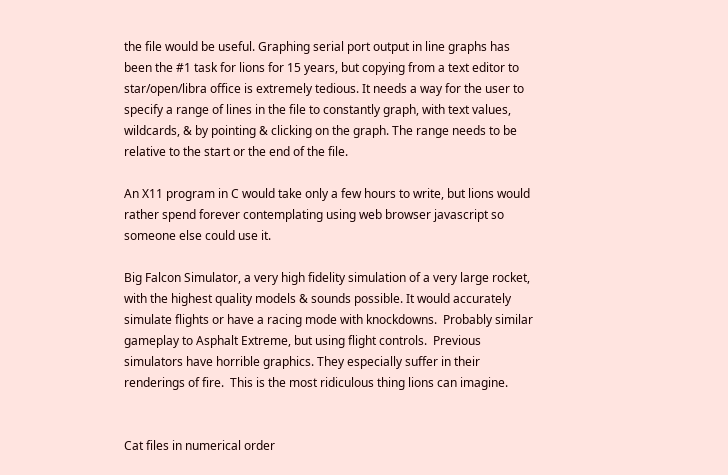the file would be useful. Graphing serial port output in line graphs has been the #1 task for lions for 15 years, but copying from a text editor to star/open/libra office is extremely tedious. It needs a way for the user to specify a range of lines in the file to constantly graph, with text values, wildcards, & by pointing & clicking on the graph. The range needs to be relative to the start or the end of the file.

An X11 program in C would take only a few hours to write, but lions would rather spend forever contemplating using web browser javascript so someone else could use it.

Big Falcon Simulator, a very high fidelity simulation of a very large rocket, with the highest quality models & sounds possible. It would accurately simulate flights or have a racing mode with knockdowns.  Probably similar gameplay to Asphalt Extreme, but using flight controls.  Previous simulators have horrible graphics. They especially suffer in their renderings of fire.  This is the most ridiculous thing lions can imagine.


Cat files in numerical order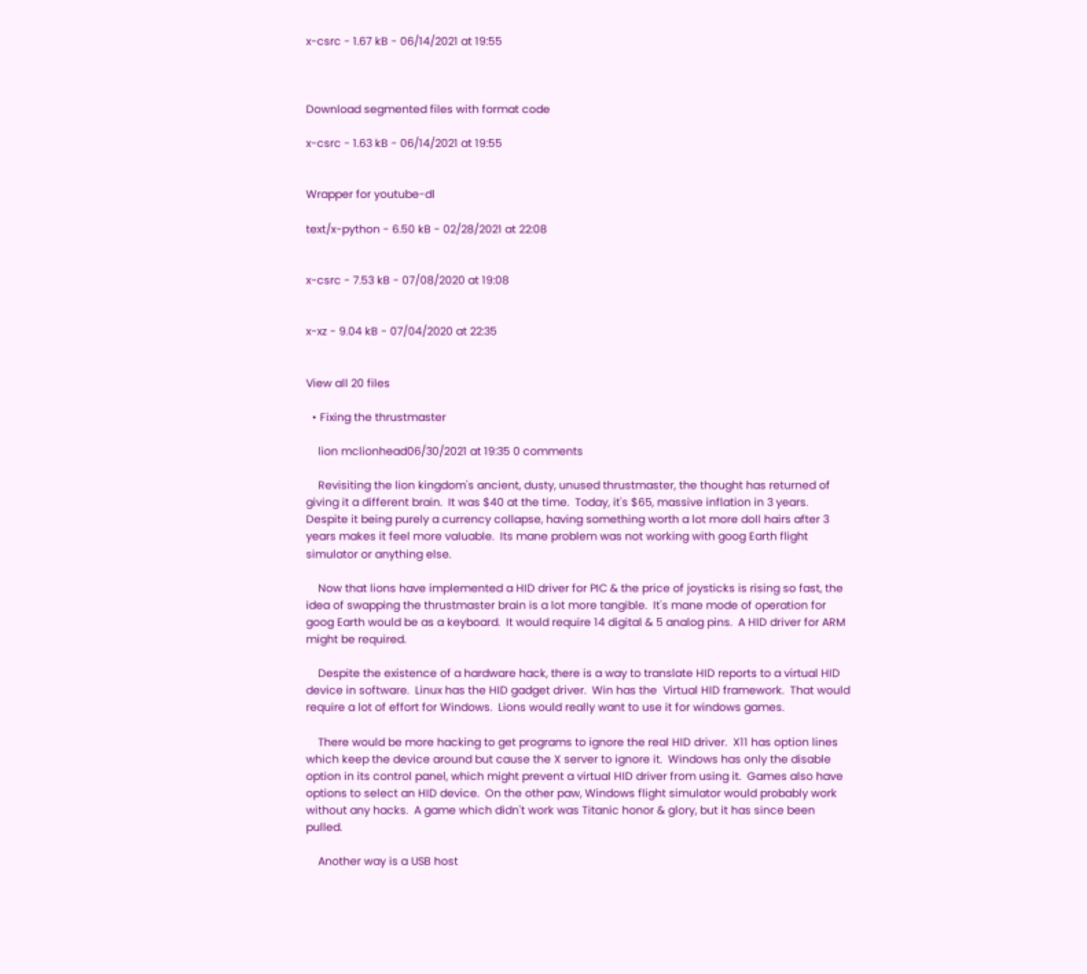x-csrc - 1.67 kB - 06/14/2021 at 19:55



Download segmented files with format code

x-csrc - 1.63 kB - 06/14/2021 at 19:55


Wrapper for youtube-dl

text/x-python - 6.50 kB - 02/28/2021 at 22:08


x-csrc - 7.53 kB - 07/08/2020 at 19:08


x-xz - 9.04 kB - 07/04/2020 at 22:35


View all 20 files

  • Fixing the thrustmaster

    lion mclionhead06/30/2021 at 19:35 0 comments

    Revisiting the lion kingdom's ancient, dusty, unused thrustmaster, the thought has returned of giving it a different brain.  It was $40 at the time.  Today, it's $65, massive inflation in 3 years.  Despite it being purely a currency collapse, having something worth a lot more doll hairs after 3 years makes it feel more valuable.  Its mane problem was not working with goog Earth flight simulator or anything else.

    Now that lions have implemented a HID driver for PIC & the price of joysticks is rising so fast, the idea of swapping the thrustmaster brain is a lot more tangible.  It's mane mode of operation for goog Earth would be as a keyboard.  It would require 14 digital & 5 analog pins.  A HID driver for ARM might be required.

    Despite the existence of a hardware hack, there is a way to translate HID reports to a virtual HID device in software.  Linux has the HID gadget driver.  Win has the  Virtual HID framework.  That would require a lot of effort for Windows.  Lions would really want to use it for windows games.

    There would be more hacking to get programs to ignore the real HID driver.  X11 has option lines which keep the device around but cause the X server to ignore it.  Windows has only the disable option in its control panel, which might prevent a virtual HID driver from using it.  Games also have options to select an HID device.  On the other paw, Windows flight simulator would probably work without any hacks.  A game which didn't work was Titanic honor & glory, but it has since been pulled.

    Another way is a USB host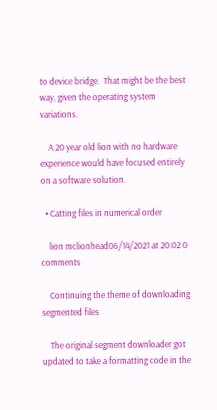to device bridge.  That might be the best way, given the operating system variations.

    A 20 year old lion with no hardware experience would have focused entirely on a software solution.

  • Catting files in numerical order

    lion mclionhead06/14/2021 at 20:02 0 comments

    Continuing the theme of downloading segmented files

    The original segment downloader got updated to take a formatting code in the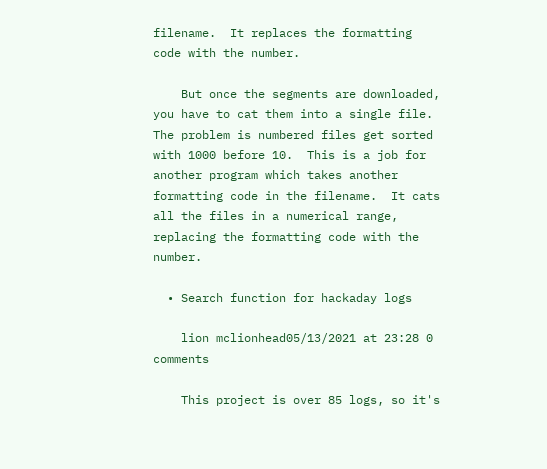filename.  It replaces the formatting code with the number.

    But once the segments are downloaded, you have to cat them into a single file.  The problem is numbered files get sorted with 1000 before 10.  This is a job for another program which takes another formatting code in the filename.  It cats all the files in a numerical range, replacing the formatting code with the number.

  • Search function for hackaday logs

    lion mclionhead05/13/2021 at 23:28 0 comments

    This project is over 85 logs, so it's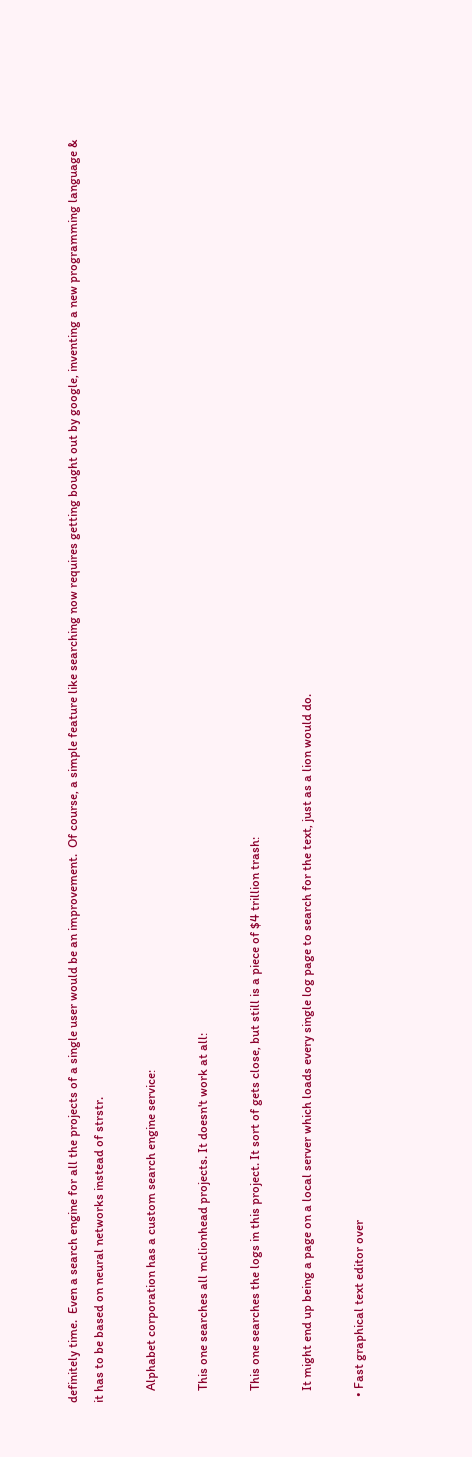definitely time.  Even a search engine for all the projects of a single user would be an improvement.  Of course, a simple feature like searching now requires getting bought out by google, inventing a new programming language & it has to be based on neural networks instead of strstr.

    Alphabet corporation has a custom search engine service:

    This one searches all mclionhead projects. It doesn't work at all:

    This one searches the logs in this project. It sort of gets close, but still is a piece of $4 trillion trash:

    It might end up being a page on a local server which loads every single log page to search for the text, just as a lion would do.

  • Fast graphical text editor over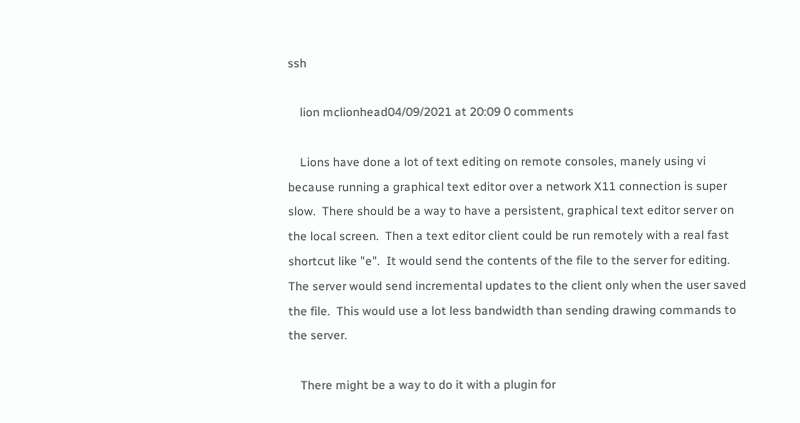ssh

    lion mclionhead04/09/2021 at 20:09 0 comments

    Lions have done a lot of text editing on remote consoles, manely using vi because running a graphical text editor over a network X11 connection is super slow.  There should be a way to have a persistent, graphical text editor server on the local screen.  Then a text editor client could be run remotely with a real fast shortcut like "e".  It would send the contents of the file to the server for editing.  The server would send incremental updates to the client only when the user saved the file.  This would use a lot less bandwidth than sending drawing commands to the server.

    There might be a way to do it with a plugin for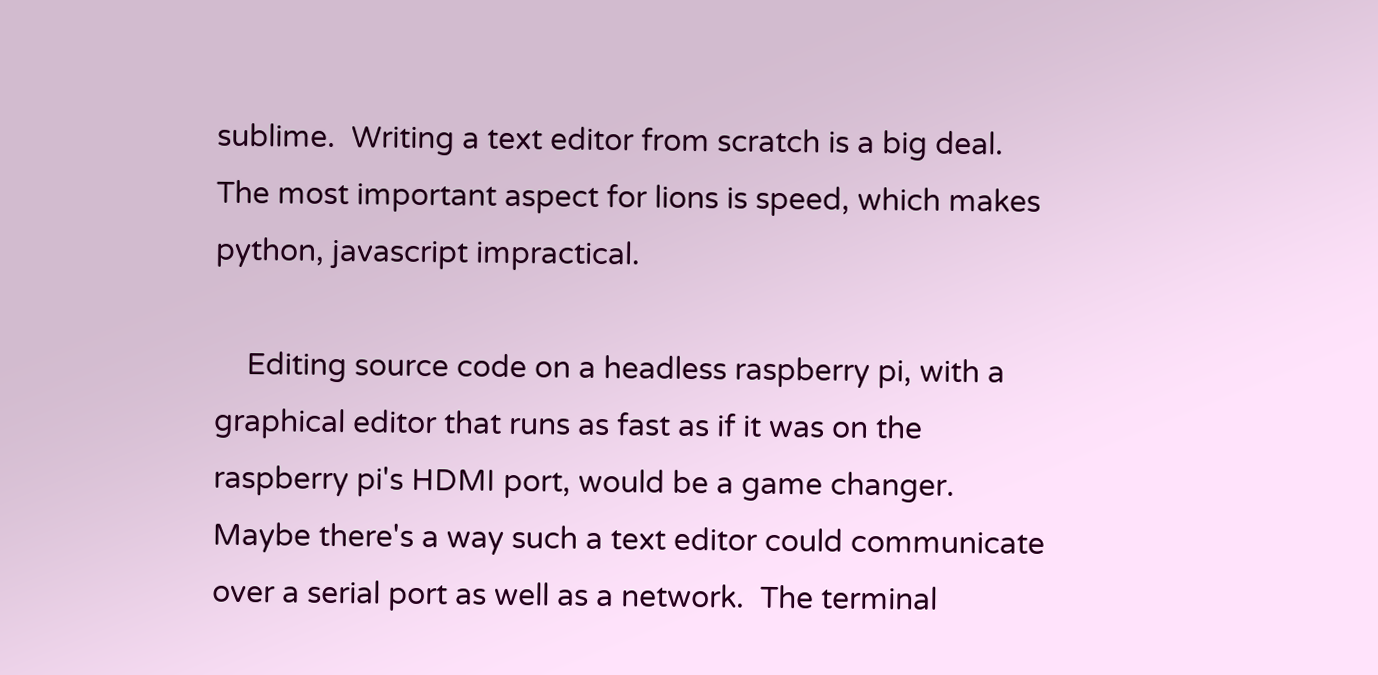sublime.  Writing a text editor from scratch is a big deal.  The most important aspect for lions is speed, which makes python, javascript impractical.

    Editing source code on a headless raspberry pi, with a graphical editor that runs as fast as if it was on the raspberry pi's HDMI port, would be a game changer.  Maybe there's a way such a text editor could communicate over a serial port as well as a network.  The terminal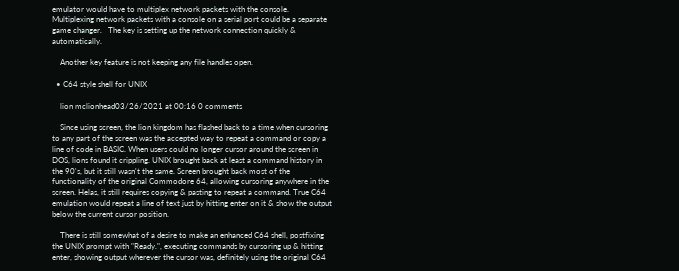emulator would have to multiplex network packets with the console.  Multiplexing network packets with a console on a serial port could be a separate game changer.   The key is setting up the network connection quickly & automatically.

    Another key feature is not keeping any file handles open.

  • C64 style shell for UNIX

    lion mclionhead03/26/2021 at 00:16 0 comments

    Since using screen, the lion kingdom has flashed back to a time when cursoring to any part of the screen was the accepted way to repeat a command or copy a line of code in BASIC. When users could no longer cursor around the screen in DOS, lions found it crippling. UNIX brought back at least a command history in the 90's, but it still wasn't the same. Screen brought back most of the functionality of the original Commodore 64, allowing cursoring anywhere in the screen. Helas, it still requires copying & pasting to repeat a command. True C64 emulation would repeat a line of text just by hitting enter on it & show the output below the current cursor position.

    There is still somewhat of a desire to make an enhanced C64 shell, postfixing the UNIX prompt with "Ready.", executing commands by cursoring up & hitting enter, showing output wherever the cursor was, definitely using the original C64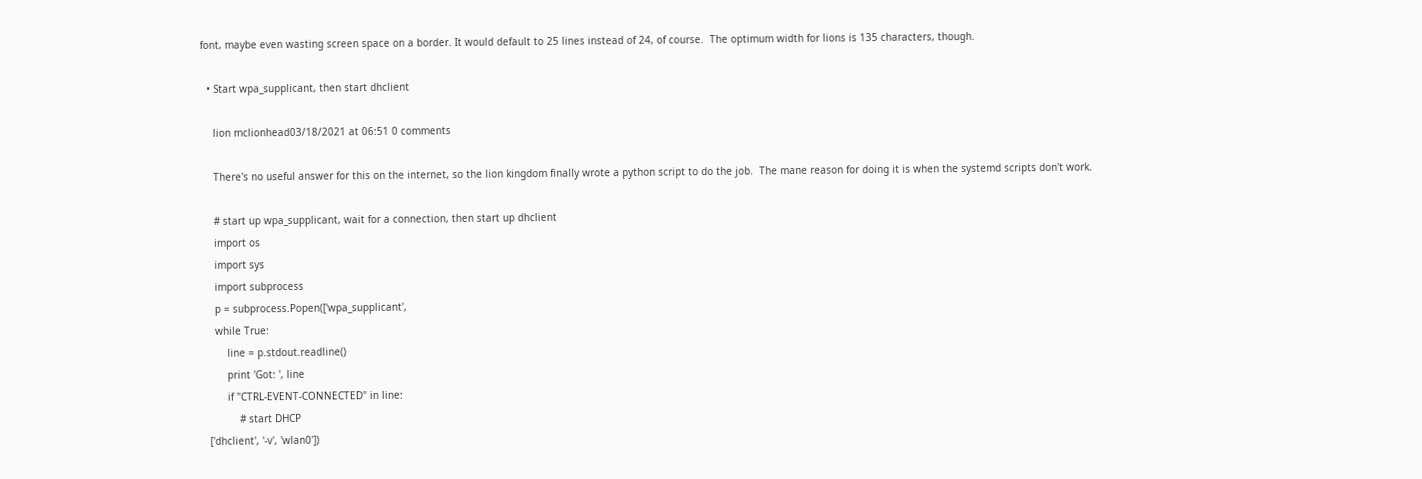font, maybe even wasting screen space on a border. It would default to 25 lines instead of 24, of course.  The optimum width for lions is 135 characters, though.

  • Start wpa_supplicant, then start dhclient

    lion mclionhead03/18/2021 at 06:51 0 comments

    There's no useful answer for this on the internet, so the lion kingdom finally wrote a python script to do the job.  The mane reason for doing it is when the systemd scripts don't work.

    # start up wpa_supplicant, wait for a connection, then start up dhclient
    import os
    import sys
    import subprocess
    p = subprocess.Popen(['wpa_supplicant',
    while True:
        line = p.stdout.readline()
        print 'Got: ', line
        if "CTRL-EVENT-CONNECTED" in line:
            # start DHCP
  ['dhclient', '-v', 'wlan0'])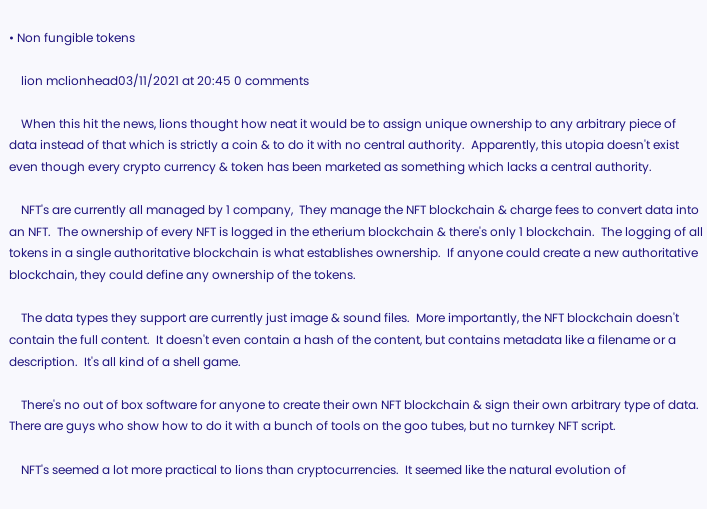• Non fungible tokens

    lion mclionhead03/11/2021 at 20:45 0 comments

    When this hit the news, lions thought how neat it would be to assign unique ownership to any arbitrary piece of data instead of that which is strictly a coin & to do it with no central authority.  Apparently, this utopia doesn't exist even though every crypto currency & token has been marketed as something which lacks a central authority.

    NFT's are currently all managed by 1 company,  They manage the NFT blockchain & charge fees to convert data into an NFT.  The ownership of every NFT is logged in the etherium blockchain & there's only 1 blockchain.  The logging of all tokens in a single authoritative blockchain is what establishes ownership.  If anyone could create a new authoritative blockchain, they could define any ownership of the tokens.

    The data types they support are currently just image & sound files.  More importantly, the NFT blockchain doesn't contain the full content.  It doesn't even contain a hash of the content, but contains metadata like a filename or a description.  It's all kind of a shell game.

    There's no out of box software for anyone to create their own NFT blockchain & sign their own arbitrary type of data.  There are guys who show how to do it with a bunch of tools on the goo tubes, but no turnkey NFT script.

    NFT's seemed a lot more practical to lions than cryptocurrencies.  It seemed like the natural evolution of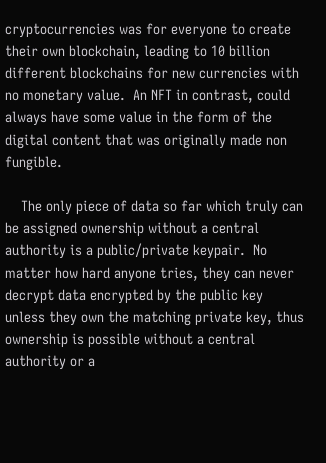cryptocurrencies was for everyone to create their own blockchain, leading to 10 billion different blockchains for new currencies with no monetary value.  An NFT in contrast, could always have some value in the form of the digital content that was originally made non fungible.

    The only piece of data so far which truly can be assigned ownership without a central authority is a public/private keypair.  No matter how hard anyone tries, they can never decrypt data encrypted by the public key unless they own the matching private key, thus ownership is possible without a central authority or a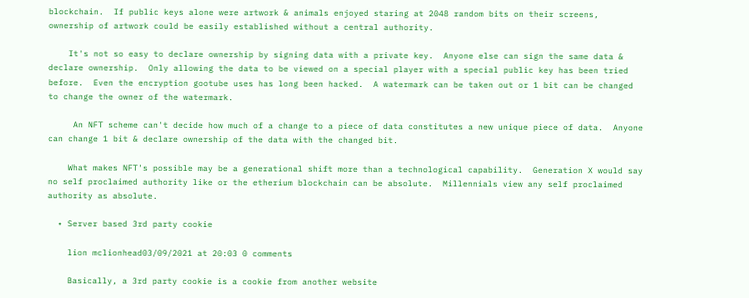blockchain.  If public keys alone were artwork & animals enjoyed staring at 2048 random bits on their screens, ownership of artwork could be easily established without a central authority.

    It's not so easy to declare ownership by signing data with a private key.  Anyone else can sign the same data & declare ownership.  Only allowing the data to be viewed on a special player with a special public key has been tried before.  Even the encryption gootube uses has long been hacked.  A watermark can be taken out or 1 bit can be changed to change the owner of the watermark.

     An NFT scheme can't decide how much of a change to a piece of data constitutes a new unique piece of data.  Anyone can change 1 bit & declare ownership of the data with the changed bit.

    What makes NFT's possible may be a generational shift more than a technological capability.  Generation X would say no self proclaimed authority like or the etherium blockchain can be absolute.  Millennials view any self proclaimed authority as absolute.

  • Server based 3rd party cookie

    lion mclionhead03/09/2021 at 20:03 0 comments

    Basically, a 3rd party cookie is a cookie from another website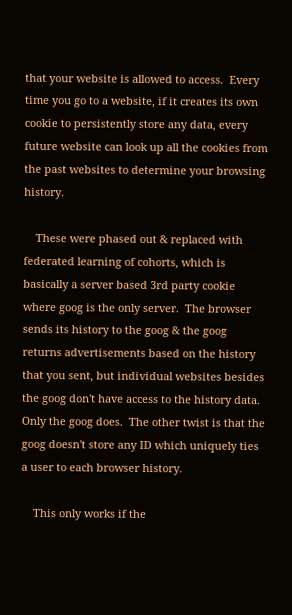that your website is allowed to access.  Every time you go to a website, if it creates its own cookie to persistently store any data, every future website can look up all the cookies from the past websites to determine your browsing history.

    These were phased out & replaced with federated learning of cohorts, which is basically a server based 3rd party cookie where goog is the only server.  The browser sends its history to the goog & the goog returns advertisements based on the history that you sent, but individual websites besides the goog don't have access to the history data.  Only the goog does.  The other twist is that the goog doesn't store any ID which uniquely ties a user to each browser history.

    This only works if the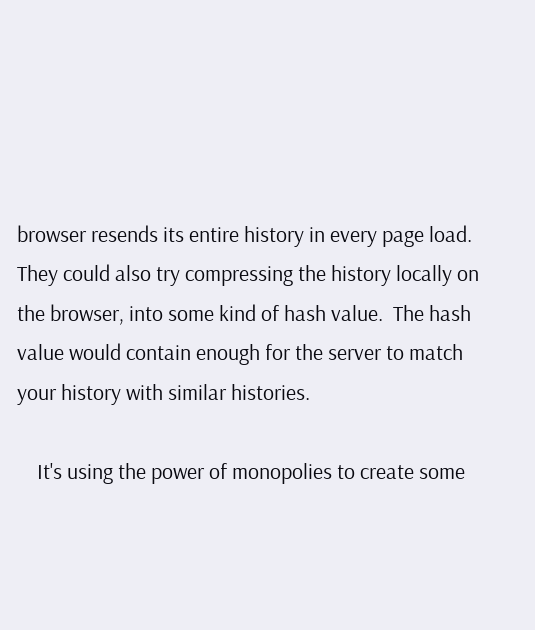browser resends its entire history in every page load.  They could also try compressing the history locally on the browser, into some kind of hash value.  The hash value would contain enough for the server to match your history with similar histories.

    It's using the power of monopolies to create some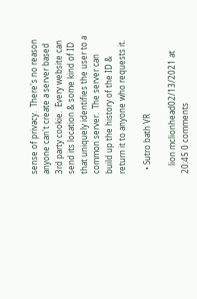sense of privacy.  There's no reason anyone can't create a server based 3rd party cookie.  Every website can send its location & some kind of ID that uniquely identifies the user to a common server.  The server can build up the history of the ID & return it to anyone who requests it.

  • Sutro bath VR

    lion mclionhead02/13/2021 at 20:45 0 comments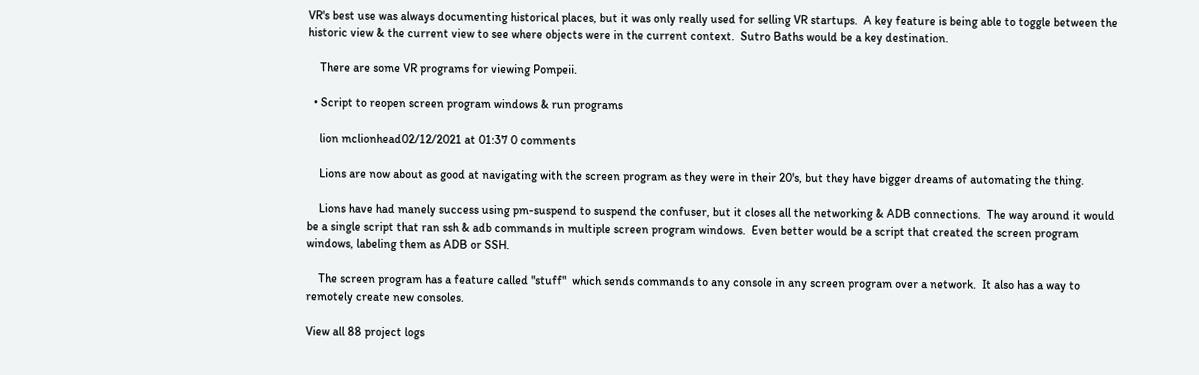VR's best use was always documenting historical places, but it was only really used for selling VR startups.  A key feature is being able to toggle between the historic view & the current view to see where objects were in the current context.  Sutro Baths would be a key destination.

    There are some VR programs for viewing Pompeii.

  • Script to reopen screen program windows & run programs

    lion mclionhead02/12/2021 at 01:37 0 comments

    Lions are now about as good at navigating with the screen program as they were in their 20's, but they have bigger dreams of automating the thing.

    Lions have had manely success using pm-suspend to suspend the confuser, but it closes all the networking & ADB connections.  The way around it would be a single script that ran ssh & adb commands in multiple screen program windows.  Even better would be a script that created the screen program windows, labeling them as ADB or SSH.

    The screen program has a feature called "stuff"  which sends commands to any console in any screen program over a network.  It also has a way to remotely create new consoles.

View all 88 project logs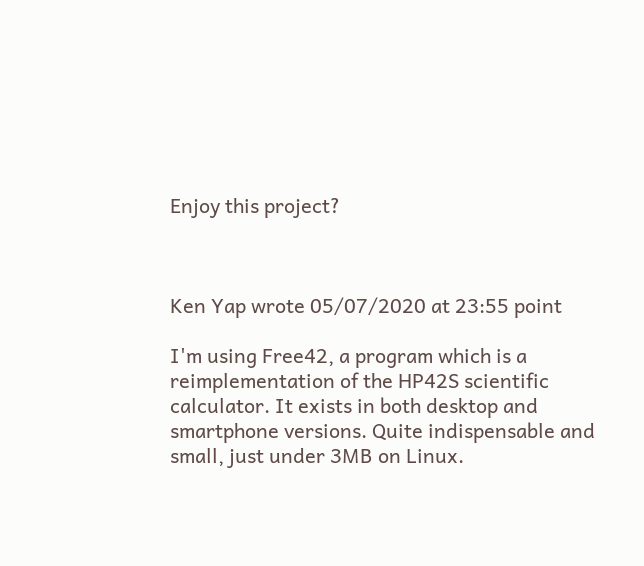Enjoy this project?



Ken Yap wrote 05/07/2020 at 23:55 point

I'm using Free42, a program which is a reimplementation of the HP42S scientific calculator. It exists in both desktop and smartphone versions. Quite indispensable and small, just under 3MB on Linux.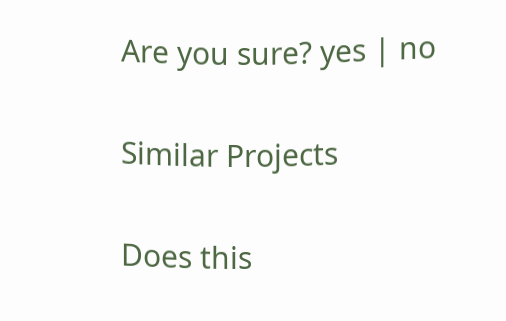Are you sure? yes | no

Similar Projects

Does this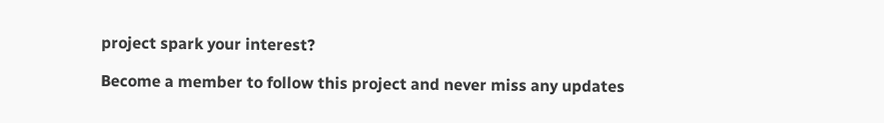project spark your interest?

Become a member to follow this project and never miss any updates